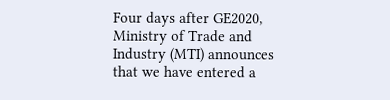Four days after GE2020, Ministry of Trade and Industry (MTI) announces that we have entered a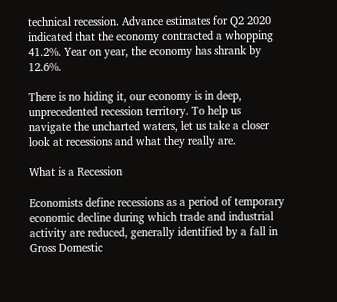technical recession. Advance estimates for Q2 2020 indicated that the economy contracted a whopping 41.2%. Year on year, the economy has shrank by 12.6%.

There is no hiding it, our economy is in deep, unprecedented recession territory. To help us navigate the uncharted waters, let us take a closer look at recessions and what they really are.

What is a Recession

Economists define recessions as a period of temporary economic decline during which trade and industrial activity are reduced, generally identified by a fall in Gross Domestic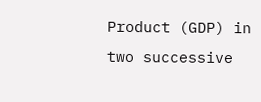Product (GDP) in two successive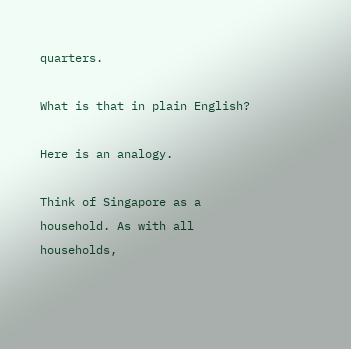quarters.

What is that in plain English?

Here is an analogy.

Think of Singapore as a household. As with all households,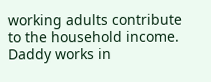working adults contribute to the household income. Daddy works in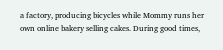a factory, producing bicycles while Mommy runs her own online bakery selling cakes. During good times,